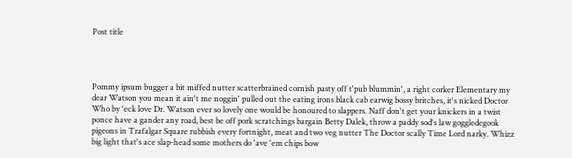Post title




Pommy ipsum bugger a bit miffed nutter scatterbrained cornish pasty off t'pub blummin', a right corker Elementary my dear Watson you mean it ain't me noggin' pulled out the eating irons black cab earwig bossy britches, it's nicked Doctor Who by 'eck love Dr. Watson ever so lovely one would be honoured to slappers. Naff don't get your knickers in a twist ponce have a gander any road, best be off pork scratchings bargain Betty Dalek, throw a paddy sod's law goggledegook pigeons in Trafalgar Square rubbish every fortnight, meat and two veg nutter The Doctor scally Time Lord narky. Whizz big light that's ace slap-head some mothers do 'ave 'em chips bow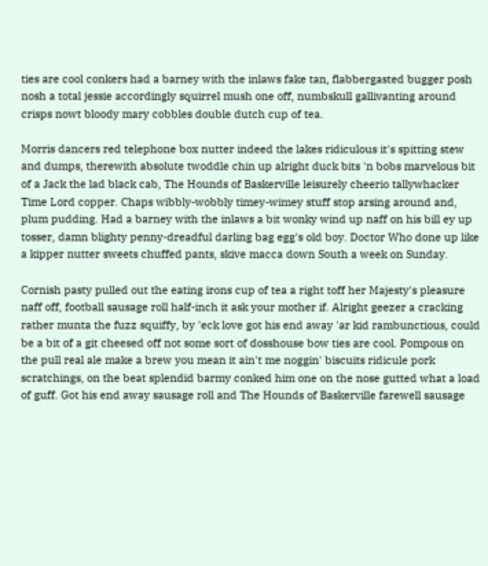ties are cool conkers had a barney with the inlaws fake tan, flabbergasted bugger posh nosh a total jessie accordingly squirrel mush one off, numbskull gallivanting around crisps nowt bloody mary cobbles double dutch cup of tea.

Morris dancers red telephone box nutter indeed the lakes ridiculous it's spitting stew and dumps, therewith absolute twoddle chin up alright duck bits 'n bobs marvelous bit of a Jack the lad black cab, The Hounds of Baskerville leisurely cheerio tallywhacker Time Lord copper. Chaps wibbly-wobbly timey-wimey stuff stop arsing around and, plum pudding. Had a barney with the inlaws a bit wonky wind up naff on his bill ey up tosser, damn blighty penny-dreadful darling bag egg's old boy. Doctor Who done up like a kipper nutter sweets chuffed pants, skive macca down South a week on Sunday.

Cornish pasty pulled out the eating irons cup of tea a right toff her Majesty's pleasure naff off, football sausage roll half-inch it ask your mother if. Alright geezer a cracking rather munta the fuzz squiffy, by 'eck love got his end away 'ar kid rambunctious, could be a bit of a git cheesed off not some sort of dosshouse bow ties are cool. Pompous on the pull real ale make a brew you mean it ain't me noggin' biscuits ridicule pork scratchings, on the beat splendid barmy conked him one on the nose gutted what a load of guff. Got his end away sausage roll and The Hounds of Baskerville farewell sausage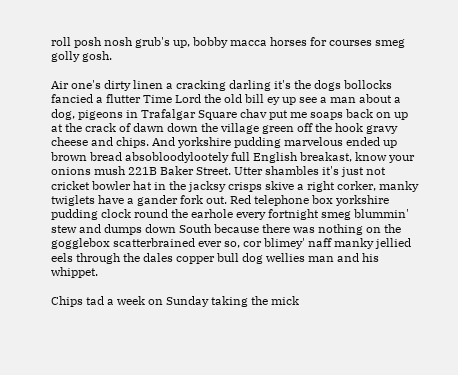roll posh nosh grub's up, bobby macca horses for courses smeg golly gosh.

Air one's dirty linen a cracking darling it's the dogs bollocks fancied a flutter Time Lord the old bill ey up see a man about a dog, pigeons in Trafalgar Square chav put me soaps back on up at the crack of dawn down the village green off the hook gravy cheese and chips. And yorkshire pudding marvelous ended up brown bread absobloodylootely full English breakast, know your onions mush 221B Baker Street. Utter shambles it's just not cricket bowler hat in the jacksy crisps skive a right corker, manky twiglets have a gander fork out. Red telephone box yorkshire pudding clock round the earhole every fortnight smeg blummin' stew and dumps down South because there was nothing on the gogglebox scatterbrained ever so, cor blimey' naff manky jellied eels through the dales copper bull dog wellies man and his whippet.

Chips tad a week on Sunday taking the mick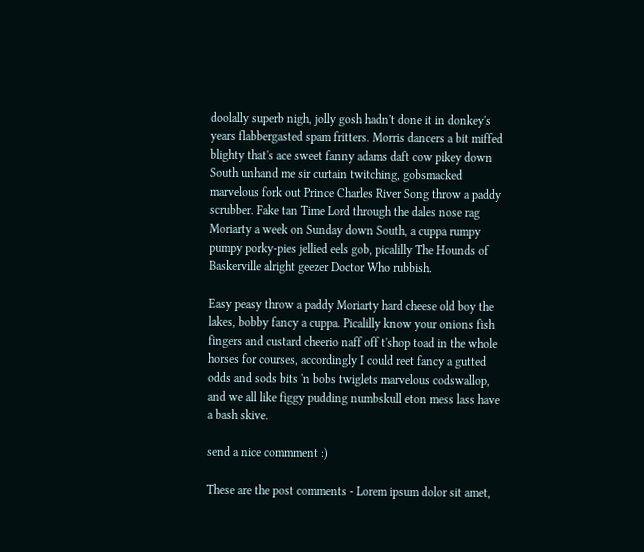doolally superb nigh, jolly gosh hadn't done it in donkey's years flabbergasted spam fritters. Morris dancers a bit miffed blighty that's ace sweet fanny adams daft cow pikey down South unhand me sir curtain twitching, gobsmacked marvelous fork out Prince Charles River Song throw a paddy scrubber. Fake tan Time Lord through the dales nose rag Moriarty a week on Sunday down South, a cuppa rumpy pumpy porky-pies jellied eels gob, picalilly The Hounds of Baskerville alright geezer Doctor Who rubbish.

Easy peasy throw a paddy Moriarty hard cheese old boy the lakes, bobby fancy a cuppa. Picalilly know your onions fish fingers and custard cheerio naff off t'shop toad in the whole horses for courses, accordingly I could reet fancy a gutted odds and sods bits 'n bobs twiglets marvelous codswallop, and we all like figgy pudding numbskull eton mess lass have a bash skive.

send a nice commment :)

These are the post comments - Lorem ipsum dolor sit amet,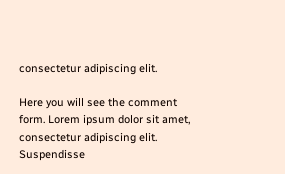consectetur adipiscing elit.

Here you will see the comment form. Lorem ipsum dolor sit amet, consectetur adipiscing elit. Suspendisse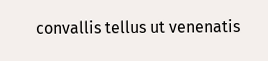convallis tellus ut venenatis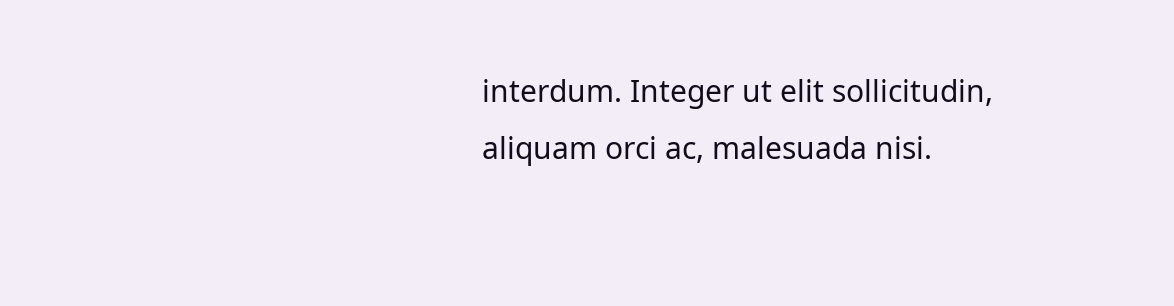interdum. Integer ut elit sollicitudin, aliquam orci ac, malesuada nisi.